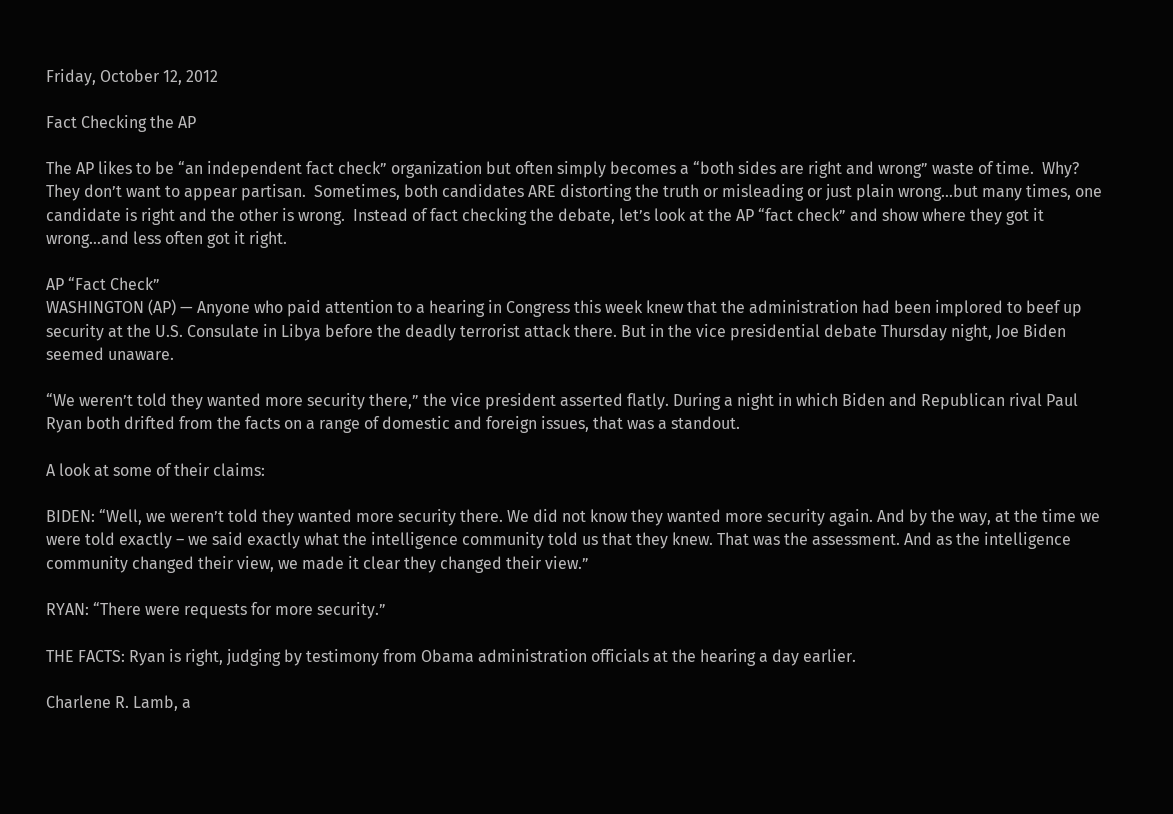Friday, October 12, 2012

Fact Checking the AP

The AP likes to be “an independent fact check” organization but often simply becomes a “both sides are right and wrong” waste of time.  Why?  They don’t want to appear partisan.  Sometimes, both candidates ARE distorting the truth or misleading or just plain wrong…but many times, one candidate is right and the other is wrong.  Instead of fact checking the debate, let’s look at the AP “fact check” and show where they got it wrong…and less often got it right.

AP “Fact Check”
WASHINGTON (AP) — Anyone who paid attention to a hearing in Congress this week knew that the administration had been implored to beef up security at the U.S. Consulate in Libya before the deadly terrorist attack there. But in the vice presidential debate Thursday night, Joe Biden seemed unaware.

“We weren’t told they wanted more security there,” the vice president asserted flatly. During a night in which Biden and Republican rival Paul Ryan both drifted from the facts on a range of domestic and foreign issues, that was a standout.

A look at some of their claims:

BIDEN: “Well, we weren’t told they wanted more security there. We did not know they wanted more security again. And by the way, at the time we were told exactly – we said exactly what the intelligence community told us that they knew. That was the assessment. And as the intelligence community changed their view, we made it clear they changed their view.”

RYAN: “There were requests for more security.”

THE FACTS: Ryan is right, judging by testimony from Obama administration officials at the hearing a day earlier.

Charlene R. Lamb, a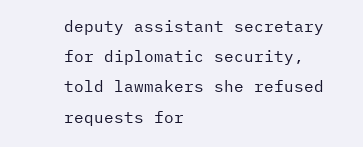deputy assistant secretary for diplomatic security, told lawmakers she refused requests for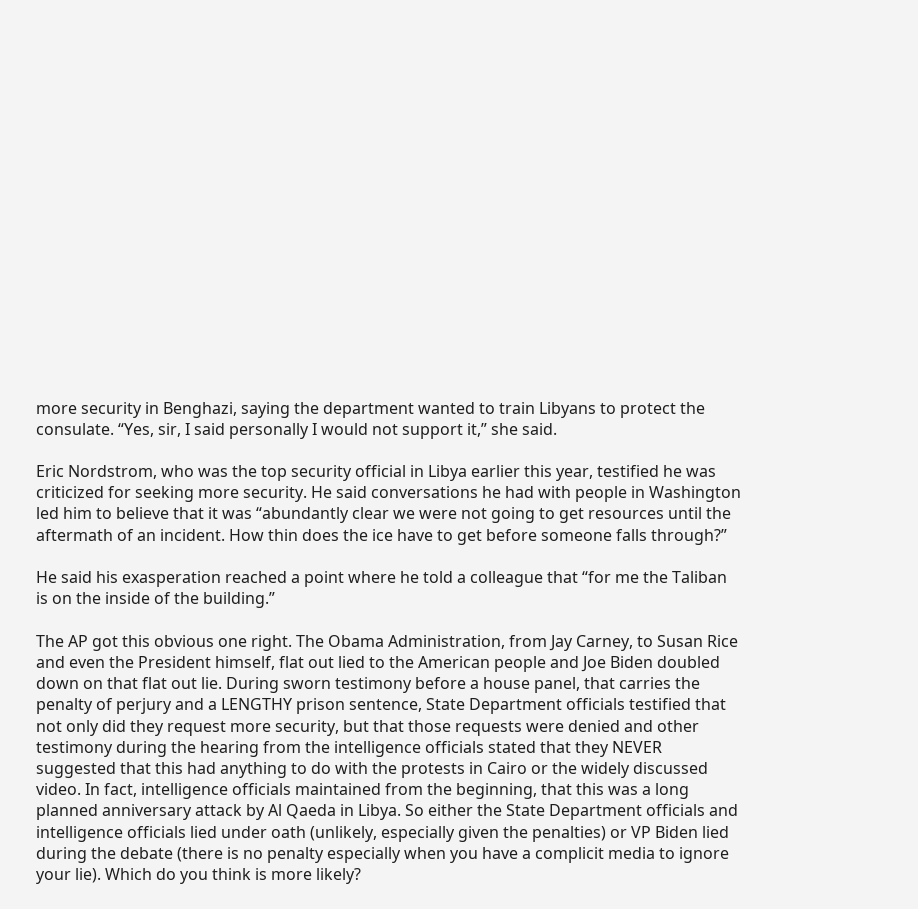more security in Benghazi, saying the department wanted to train Libyans to protect the consulate. “Yes, sir, I said personally I would not support it,” she said.

Eric Nordstrom, who was the top security official in Libya earlier this year, testified he was criticized for seeking more security. He said conversations he had with people in Washington led him to believe that it was “abundantly clear we were not going to get resources until the aftermath of an incident. How thin does the ice have to get before someone falls through?”

He said his exasperation reached a point where he told a colleague that “for me the Taliban is on the inside of the building.”

The AP got this obvious one right. The Obama Administration, from Jay Carney, to Susan Rice and even the President himself, flat out lied to the American people and Joe Biden doubled down on that flat out lie. During sworn testimony before a house panel, that carries the penalty of perjury and a LENGTHY prison sentence, State Department officials testified that not only did they request more security, but that those requests were denied and other testimony during the hearing from the intelligence officials stated that they NEVER suggested that this had anything to do with the protests in Cairo or the widely discussed video. In fact, intelligence officials maintained from the beginning, that this was a long planned anniversary attack by Al Qaeda in Libya. So either the State Department officials and intelligence officials lied under oath (unlikely, especially given the penalties) or VP Biden lied during the debate (there is no penalty especially when you have a complicit media to ignore your lie). Which do you think is more likely?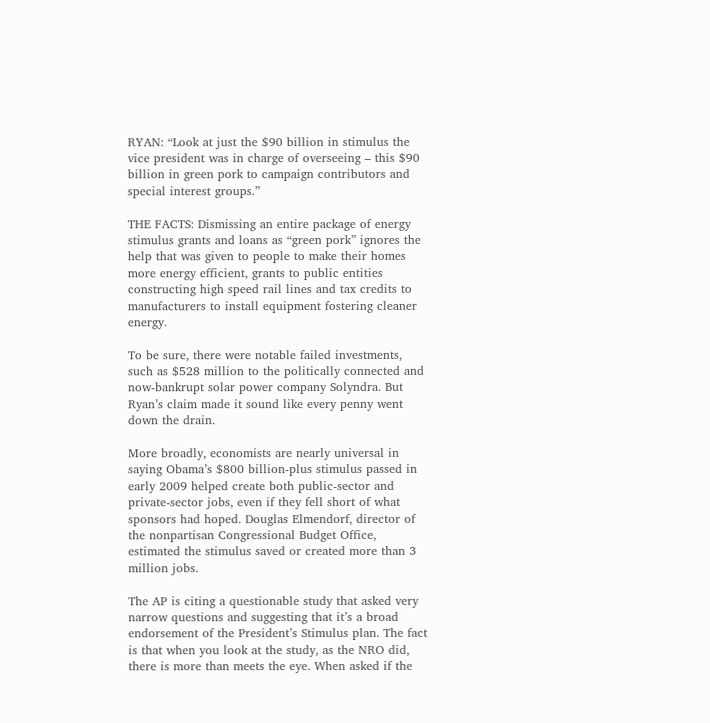RYAN: “Look at just the $90 billion in stimulus the vice president was in charge of overseeing – this $90 billion in green pork to campaign contributors and special interest groups.”

THE FACTS: Dismissing an entire package of energy stimulus grants and loans as “green pork” ignores the help that was given to people to make their homes more energy efficient, grants to public entities constructing high speed rail lines and tax credits to manufacturers to install equipment fostering cleaner energy.

To be sure, there were notable failed investments, such as $528 million to the politically connected and now-bankrupt solar power company Solyndra. But Ryan’s claim made it sound like every penny went down the drain.

More broadly, economists are nearly universal in saying Obama’s $800 billion-plus stimulus passed in early 2009 helped create both public-sector and private-sector jobs, even if they fell short of what sponsors had hoped. Douglas Elmendorf, director of the nonpartisan Congressional Budget Office, estimated the stimulus saved or created more than 3 million jobs.

The AP is citing a questionable study that asked very narrow questions and suggesting that it’s a broad endorsement of the President’s Stimulus plan. The fact is that when you look at the study, as the NRO did, there is more than meets the eye. When asked if the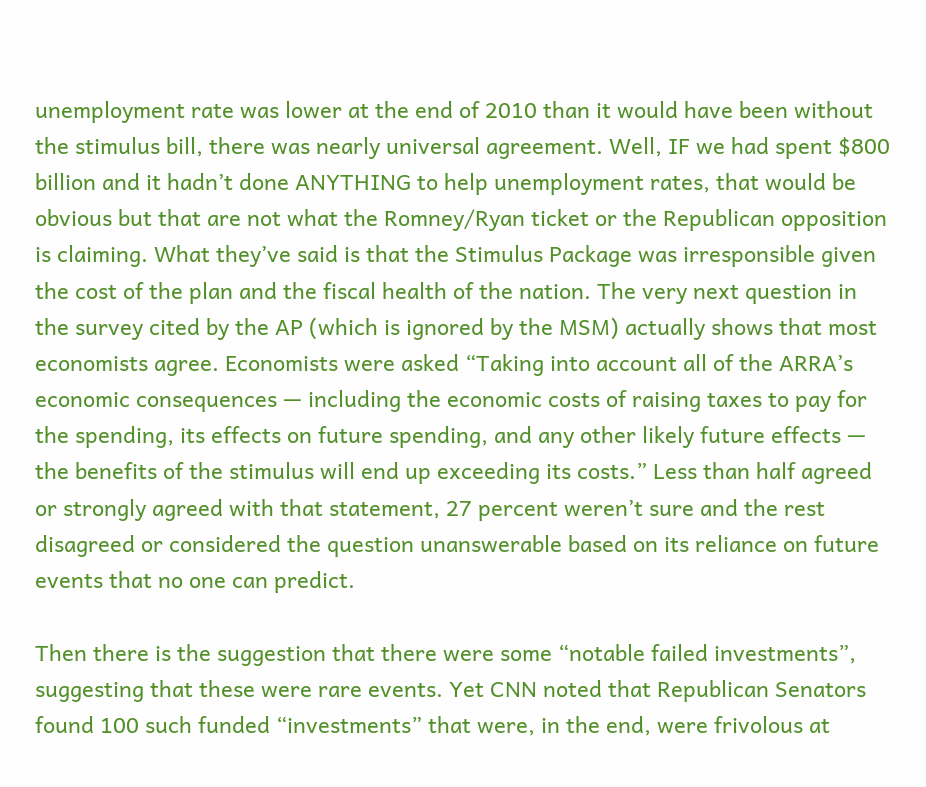unemployment rate was lower at the end of 2010 than it would have been without the stimulus bill, there was nearly universal agreement. Well, IF we had spent $800 billion and it hadn’t done ANYTHING to help unemployment rates, that would be obvious but that are not what the Romney/Ryan ticket or the Republican opposition is claiming. What they’ve said is that the Stimulus Package was irresponsible given the cost of the plan and the fiscal health of the nation. The very next question in the survey cited by the AP (which is ignored by the MSM) actually shows that most economists agree. Economists were asked “Taking into account all of the ARRA’s economic consequences — including the economic costs of raising taxes to pay for the spending, its effects on future spending, and any other likely future effects — the benefits of the stimulus will end up exceeding its costs.” Less than half agreed or strongly agreed with that statement, 27 percent weren’t sure and the rest disagreed or considered the question unanswerable based on its reliance on future events that no one can predict.

Then there is the suggestion that there were some “notable failed investments”, suggesting that these were rare events. Yet CNN noted that Republican Senators found 100 such funded “investments” that were, in the end, were frivolous at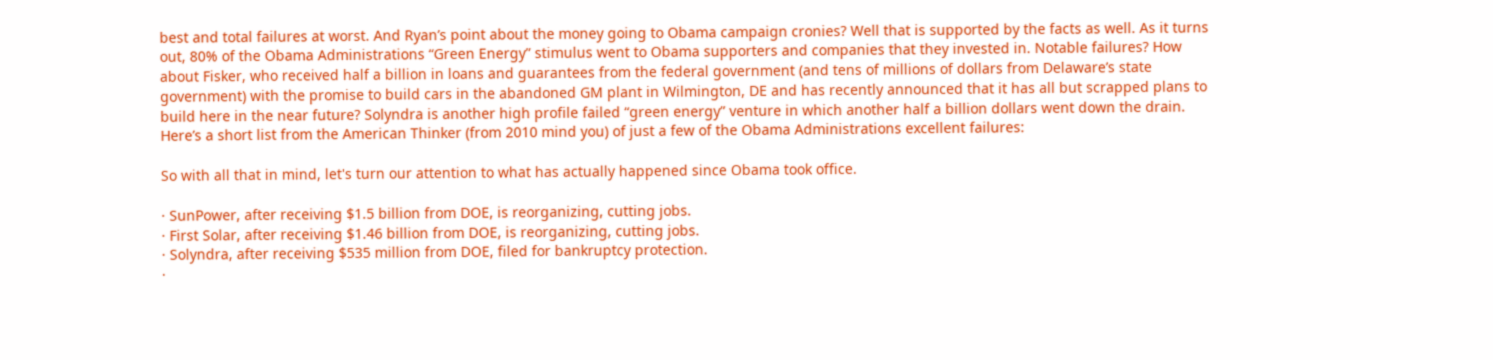best and total failures at worst. And Ryan’s point about the money going to Obama campaign cronies? Well that is supported by the facts as well. As it turns out, 80% of the Obama Administrations “Green Energy” stimulus went to Obama supporters and companies that they invested in. Notable failures? How about Fisker, who received half a billion in loans and guarantees from the federal government (and tens of millions of dollars from Delaware’s state government) with the promise to build cars in the abandoned GM plant in Wilmington, DE and has recently announced that it has all but scrapped plans to build here in the near future? Solyndra is another high profile failed “green energy” venture in which another half a billion dollars went down the drain. Here’s a short list from the American Thinker (from 2010 mind you) of just a few of the Obama Administrations excellent failures:

So with all that in mind, let's turn our attention to what has actually happened since Obama took office.

· SunPower, after receiving $1.5 billion from DOE, is reorganizing, cutting jobs.
· First Solar, after receiving $1.46 billion from DOE, is reorganizing, cutting jobs.
· Solyndra, after receiving $535 million from DOE, filed for bankruptcy protection.
·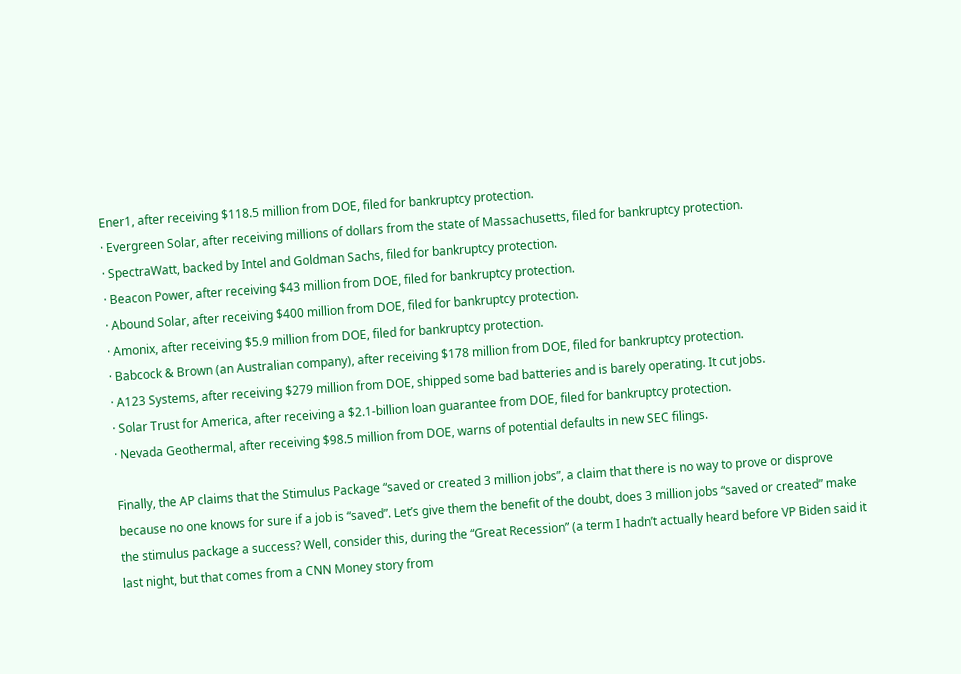Ener1, after receiving $118.5 million from DOE, filed for bankruptcy protection.
· Evergreen Solar, after receiving millions of dollars from the state of Massachusetts, filed for bankruptcy protection.
· SpectraWatt, backed by Intel and Goldman Sachs, filed for bankruptcy protection.
· Beacon Power, after receiving $43 million from DOE, filed for bankruptcy protection.
· Abound Solar, after receiving $400 million from DOE, filed for bankruptcy protection.
· Amonix, after receiving $5.9 million from DOE, filed for bankruptcy protection.
· Babcock & Brown (an Australian company), after receiving $178 million from DOE, filed for bankruptcy protection.
· A123 Systems, after receiving $279 million from DOE, shipped some bad batteries and is barely operating. It cut jobs.
· Solar Trust for America, after receiving a $2.1-billion loan guarantee from DOE, filed for bankruptcy protection.
· Nevada Geothermal, after receiving $98.5 million from DOE, warns of potential defaults in new SEC filings.

Finally, the AP claims that the Stimulus Package “saved or created 3 million jobs”, a claim that there is no way to prove or disprove because no one knows for sure if a job is “saved”. Let’s give them the benefit of the doubt, does 3 million jobs “saved or created” make the stimulus package a success? Well, consider this, during the “Great Recession” (a term I hadn’t actually heard before VP Biden said it last night, but that comes from a CNN Money story from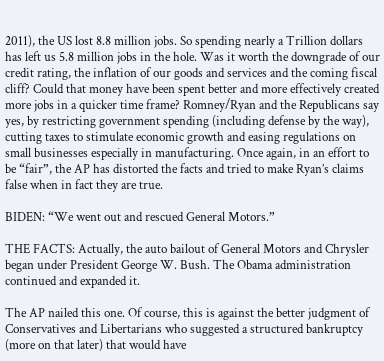2011), the US lost 8.8 million jobs. So spending nearly a Trillion dollars has left us 5.8 million jobs in the hole. Was it worth the downgrade of our credit rating, the inflation of our goods and services and the coming fiscal cliff? Could that money have been spent better and more effectively created more jobs in a quicker time frame? Romney/Ryan and the Republicans say yes, by restricting government spending (including defense by the way), cutting taxes to stimulate economic growth and easing regulations on small businesses especially in manufacturing. Once again, in an effort to be “fair”, the AP has distorted the facts and tried to make Ryan’s claims false when in fact they are true.

BIDEN: “We went out and rescued General Motors.”

THE FACTS: Actually, the auto bailout of General Motors and Chrysler began under President George W. Bush. The Obama administration continued and expanded it.

The AP nailed this one. Of course, this is against the better judgment of Conservatives and Libertarians who suggested a structured bankruptcy (more on that later) that would have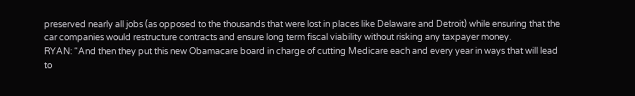preserved nearly all jobs (as opposed to the thousands that were lost in places like Delaware and Detroit) while ensuring that the car companies would restructure contracts and ensure long term fiscal viability without risking any taxpayer money.
RYAN: “And then they put this new Obamacare board in charge of cutting Medicare each and every year in ways that will lead to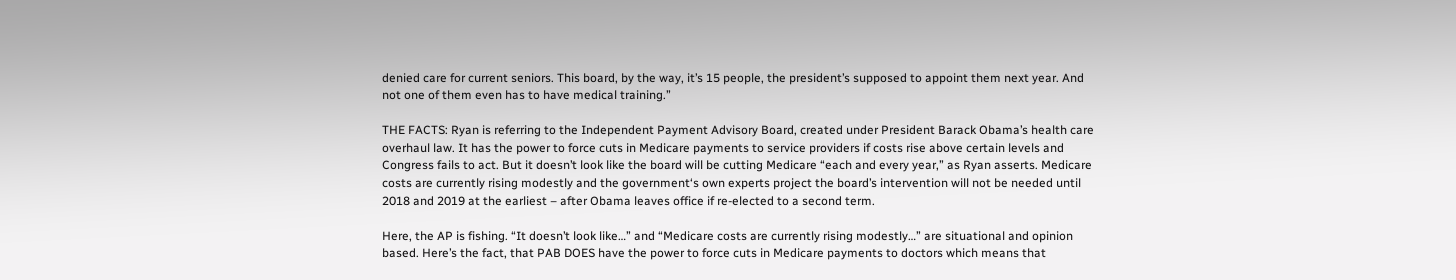denied care for current seniors. This board, by the way, it’s 15 people, the president’s supposed to appoint them next year. And not one of them even has to have medical training.”

THE FACTS: Ryan is referring to the Independent Payment Advisory Board, created under President Barack Obama’s health care overhaul law. It has the power to force cuts in Medicare payments to service providers if costs rise above certain levels and Congress fails to act. But it doesn’t look like the board will be cutting Medicare “each and every year,” as Ryan asserts. Medicare costs are currently rising modestly and the government‘s own experts project the board’s intervention will not be needed until 2018 and 2019 at the earliest – after Obama leaves office if re-elected to a second term.

Here, the AP is fishing. “It doesn’t look like…” and “Medicare costs are currently rising modestly…” are situational and opinion based. Here’s the fact, that PAB DOES have the power to force cuts in Medicare payments to doctors which means that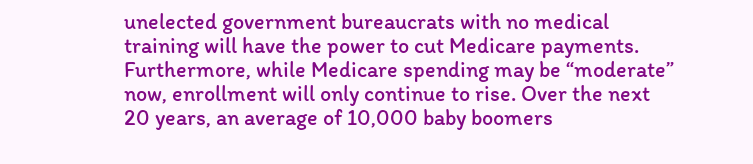unelected government bureaucrats with no medical training will have the power to cut Medicare payments. Furthermore, while Medicare spending may be “moderate” now, enrollment will only continue to rise. Over the next 20 years, an average of 10,000 baby boomers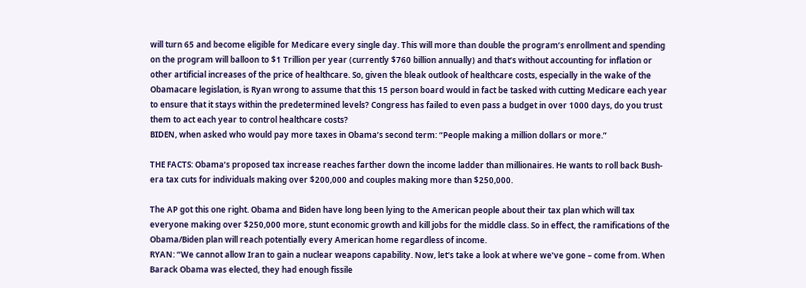will turn 65 and become eligible for Medicare every single day. This will more than double the program’s enrollment and spending on the program will balloon to $1 Trillion per year (currently $760 billion annually) and that’s without accounting for inflation or other artificial increases of the price of healthcare. So, given the bleak outlook of healthcare costs, especially in the wake of the Obamacare legislation, is Ryan wrong to assume that this 15 person board would in fact be tasked with cutting Medicare each year to ensure that it stays within the predetermined levels? Congress has failed to even pass a budget in over 1000 days, do you trust them to act each year to control healthcare costs?
BIDEN, when asked who would pay more taxes in Obama’s second term: “People making a million dollars or more.”

THE FACTS: Obama’s proposed tax increase reaches farther down the income ladder than millionaires. He wants to roll back Bush-era tax cuts for individuals making over $200,000 and couples making more than $250,000.

The AP got this one right. Obama and Biden have long been lying to the American people about their tax plan which will tax everyone making over $250,000 more, stunt economic growth and kill jobs for the middle class. So in effect, the ramifications of the Obama/Biden plan will reach potentially every American home regardless of income.
RYAN: “We cannot allow Iran to gain a nuclear weapons capability. Now, let‘s take a look at where we’ve gone – come from. When Barack Obama was elected, they had enough fissile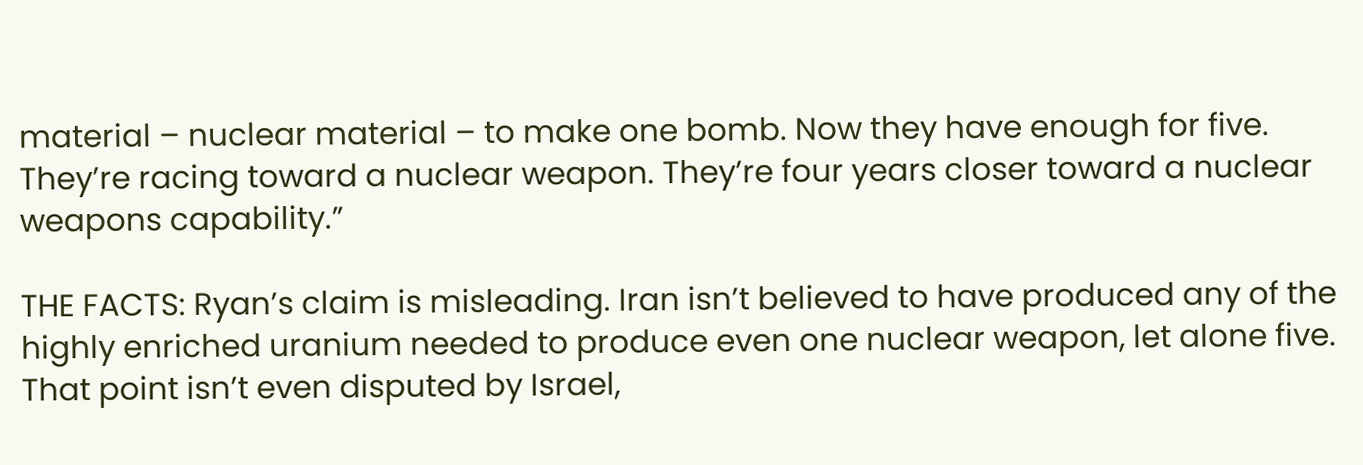material – nuclear material – to make one bomb. Now they have enough for five. They’re racing toward a nuclear weapon. They’re four years closer toward a nuclear weapons capability.”

THE FACTS: Ryan’s claim is misleading. Iran isn’t believed to have produced any of the highly enriched uranium needed to produce even one nuclear weapon, let alone five. That point isn’t even disputed by Israel,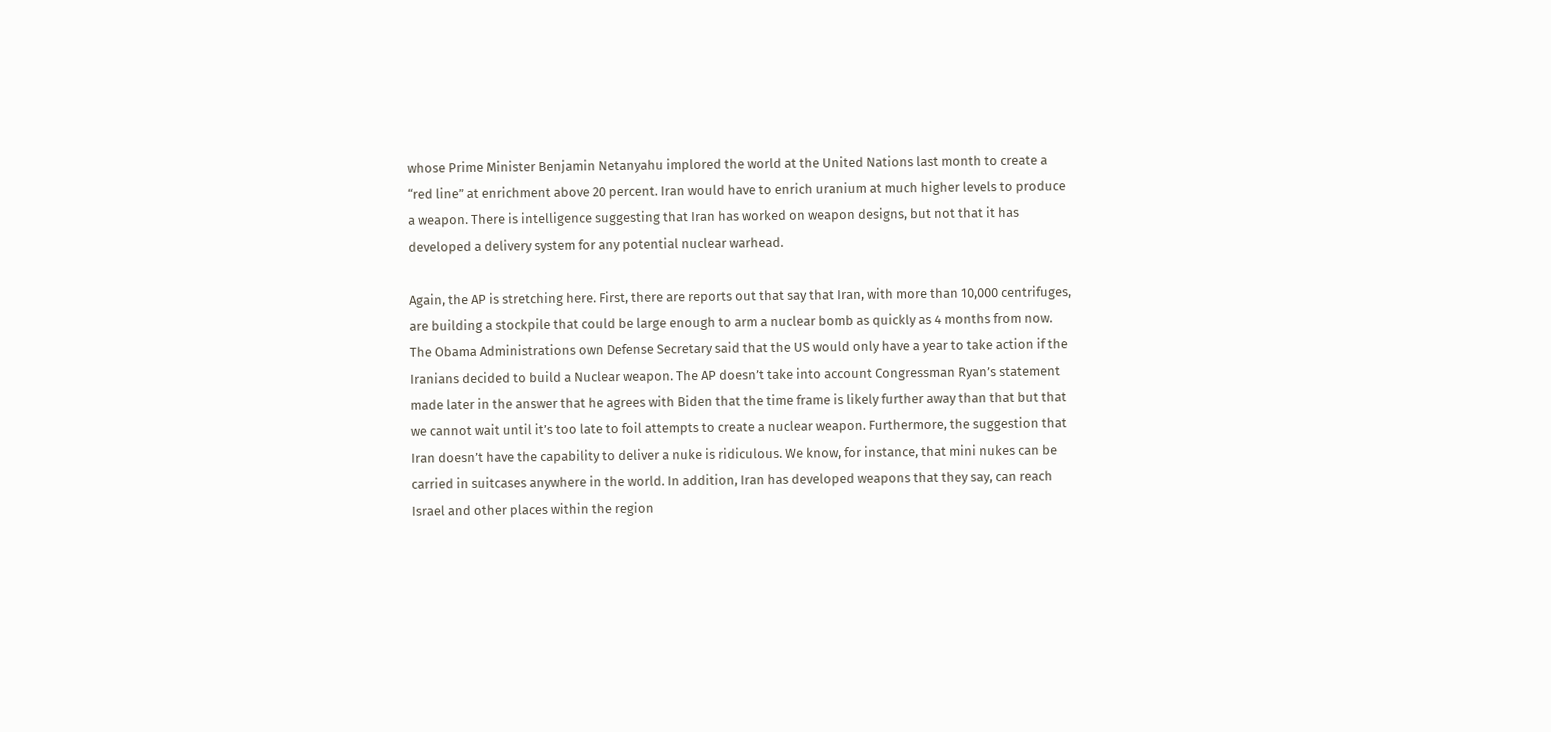whose Prime Minister Benjamin Netanyahu implored the world at the United Nations last month to create a “red line” at enrichment above 20 percent. Iran would have to enrich uranium at much higher levels to produce a weapon. There is intelligence suggesting that Iran has worked on weapon designs, but not that it has developed a delivery system for any potential nuclear warhead.

Again, the AP is stretching here. First, there are reports out that say that Iran, with more than 10,000 centrifuges, are building a stockpile that could be large enough to arm a nuclear bomb as quickly as 4 months from now. The Obama Administrations own Defense Secretary said that the US would only have a year to take action if the Iranians decided to build a Nuclear weapon. The AP doesn’t take into account Congressman Ryan’s statement made later in the answer that he agrees with Biden that the time frame is likely further away than that but that we cannot wait until it’s too late to foil attempts to create a nuclear weapon. Furthermore, the suggestion that Iran doesn’t have the capability to deliver a nuke is ridiculous. We know, for instance, that mini nukes can be carried in suitcases anywhere in the world. In addition, Iran has developed weapons that they say, can reach Israel and other places within the region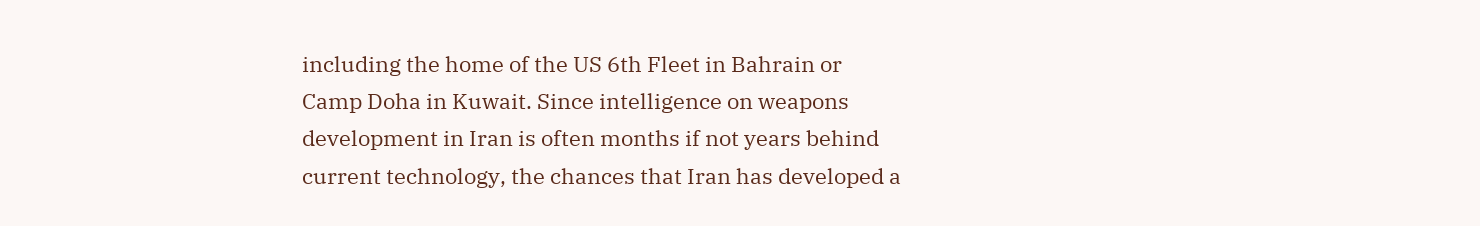including the home of the US 6th Fleet in Bahrain or Camp Doha in Kuwait. Since intelligence on weapons development in Iran is often months if not years behind current technology, the chances that Iran has developed a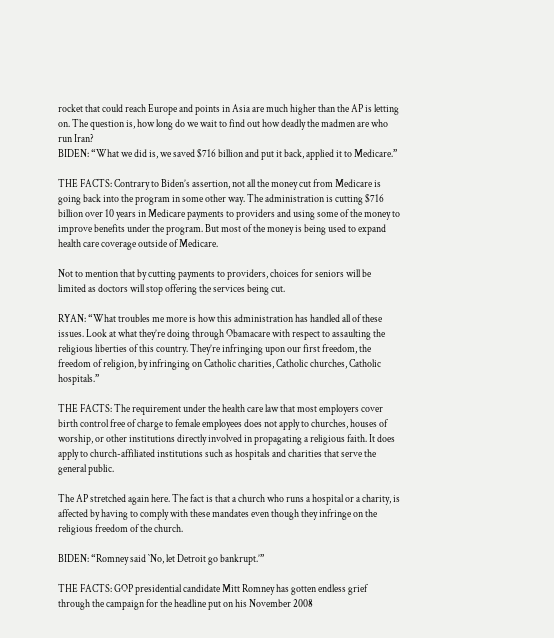rocket that could reach Europe and points in Asia are much higher than the AP is letting on. The question is, how long do we wait to find out how deadly the madmen are who run Iran?
BIDEN: “What we did is, we saved $716 billion and put it back, applied it to Medicare.”

THE FACTS: Contrary to Biden’s assertion, not all the money cut from Medicare is going back into the program in some other way. The administration is cutting $716 billion over 10 years in Medicare payments to providers and using some of the money to improve benefits under the program. But most of the money is being used to expand health care coverage outside of Medicare.

Not to mention that by cutting payments to providers, choices for seniors will be limited as doctors will stop offering the services being cut.

RYAN: “What troubles me more is how this administration has handled all of these issues. Look at what they’re doing through Obamacare with respect to assaulting the religious liberties of this country. They’re infringing upon our first freedom, the freedom of religion, by infringing on Catholic charities, Catholic churches, Catholic hospitals.”

THE FACTS: The requirement under the health care law that most employers cover birth control free of charge to female employees does not apply to churches, houses of worship, or other institutions directly involved in propagating a religious faith. It does apply to church-affiliated institutions such as hospitals and charities that serve the general public.

The AP stretched again here. The fact is that a church who runs a hospital or a charity, is affected by having to comply with these mandates even though they infringe on the religious freedom of the church.

BIDEN: “Romney said `No, let Detroit go bankrupt.’”

THE FACTS: GOP presidential candidate Mitt Romney has gotten endless grief through the campaign for the headline put on his November 2008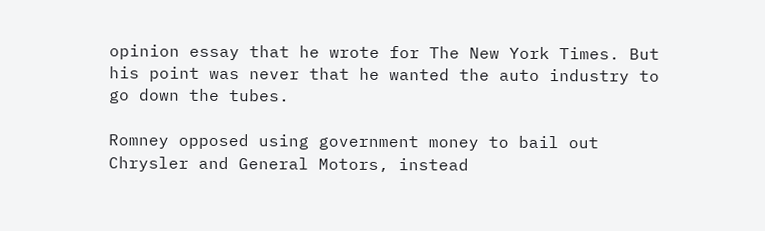opinion essay that he wrote for The New York Times. But his point was never that he wanted the auto industry to go down the tubes.

Romney opposed using government money to bail out Chrysler and General Motors, instead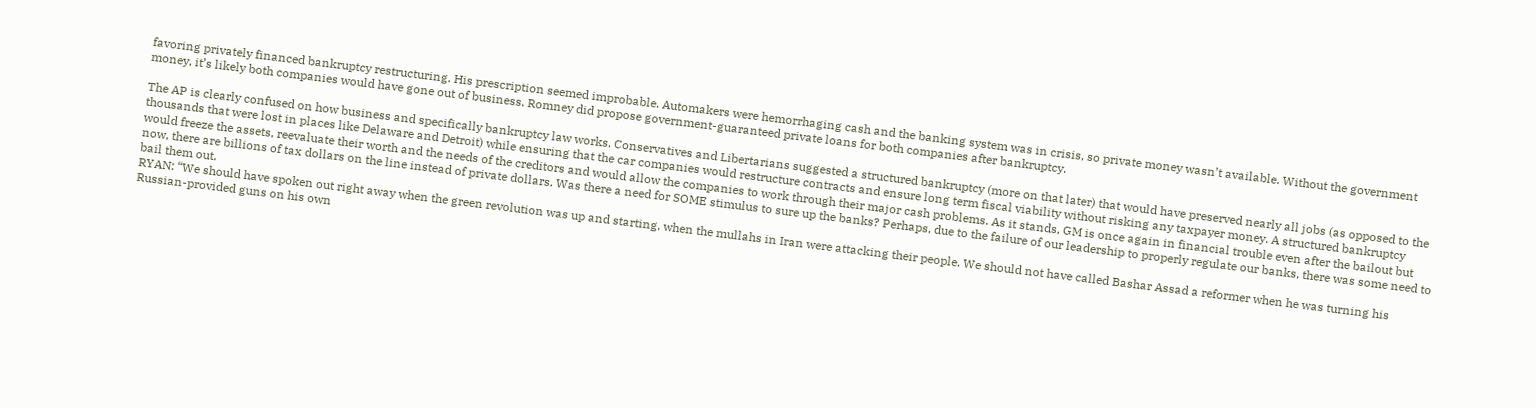favoring privately financed bankruptcy restructuring. His prescription seemed improbable. Automakers were hemorrhaging cash and the banking system was in crisis, so private money wasn’t available. Without the government money, it’s likely both companies would have gone out of business. Romney did propose government-guaranteed private loans for both companies after bankruptcy.

The AP is clearly confused on how business and specifically bankruptcy law works. Conservatives and Libertarians suggested a structured bankruptcy (more on that later) that would have preserved nearly all jobs (as opposed to the thousands that were lost in places like Delaware and Detroit) while ensuring that the car companies would restructure contracts and ensure long term fiscal viability without risking any taxpayer money. A structured bankruptcy would freeze the assets, reevaluate their worth and the needs of the creditors and would allow the companies to work through their major cash problems. As it stands, GM is once again in financial trouble even after the bailout but now, there are billions of tax dollars on the line instead of private dollars. Was there a need for SOME stimulus to sure up the banks? Perhaps, due to the failure of our leadership to properly regulate our banks, there was some need to bail them out.
RYAN: “We should have spoken out right away when the green revolution was up and starting, when the mullahs in Iran were attacking their people. We should not have called Bashar Assad a reformer when he was turning his Russian-provided guns on his own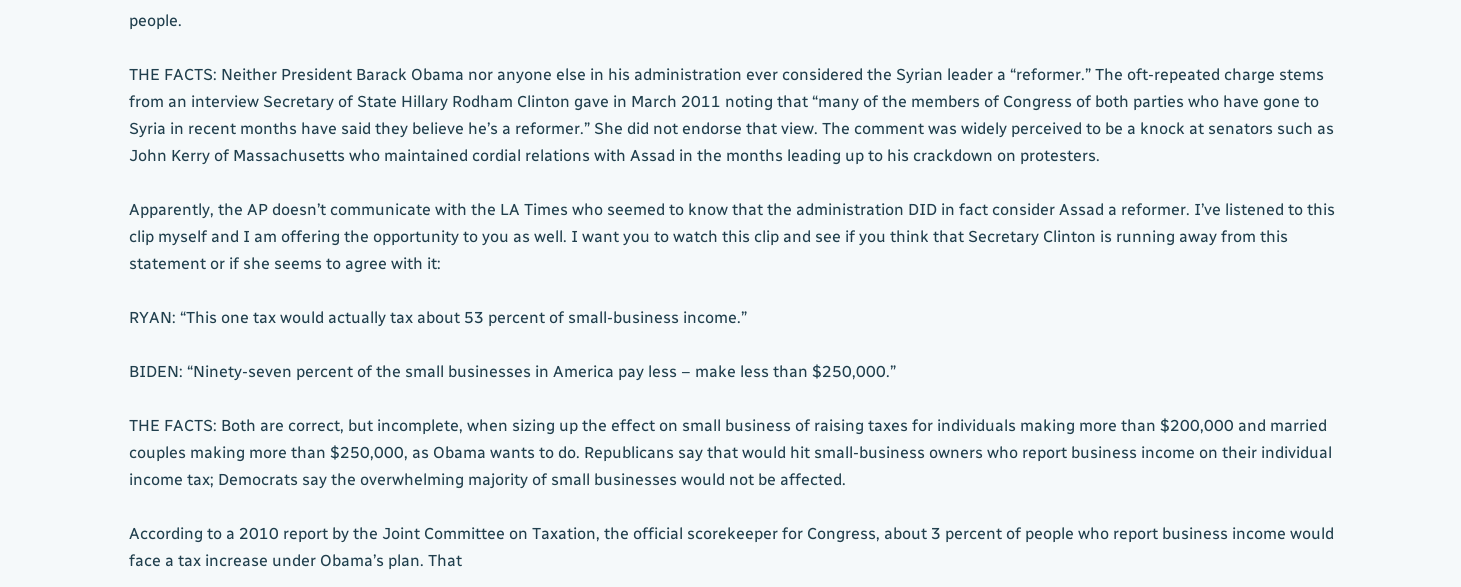people.

THE FACTS: Neither President Barack Obama nor anyone else in his administration ever considered the Syrian leader a “reformer.” The oft-repeated charge stems from an interview Secretary of State Hillary Rodham Clinton gave in March 2011 noting that “many of the members of Congress of both parties who have gone to Syria in recent months have said they believe he’s a reformer.” She did not endorse that view. The comment was widely perceived to be a knock at senators such as John Kerry of Massachusetts who maintained cordial relations with Assad in the months leading up to his crackdown on protesters.

Apparently, the AP doesn’t communicate with the LA Times who seemed to know that the administration DID in fact consider Assad a reformer. I’ve listened to this clip myself and I am offering the opportunity to you as well. I want you to watch this clip and see if you think that Secretary Clinton is running away from this statement or if she seems to agree with it:

RYAN: “This one tax would actually tax about 53 percent of small-business income.”

BIDEN: “Ninety-seven percent of the small businesses in America pay less – make less than $250,000.”

THE FACTS: Both are correct, but incomplete, when sizing up the effect on small business of raising taxes for individuals making more than $200,000 and married couples making more than $250,000, as Obama wants to do. Republicans say that would hit small-business owners who report business income on their individual income tax; Democrats say the overwhelming majority of small businesses would not be affected.

According to a 2010 report by the Joint Committee on Taxation, the official scorekeeper for Congress, about 3 percent of people who report business income would face a tax increase under Obama’s plan. That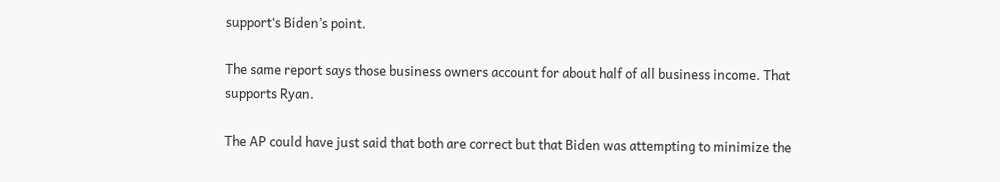support‘s Biden’s point.

The same report says those business owners account for about half of all business income. That supports Ryan.

The AP could have just said that both are correct but that Biden was attempting to minimize the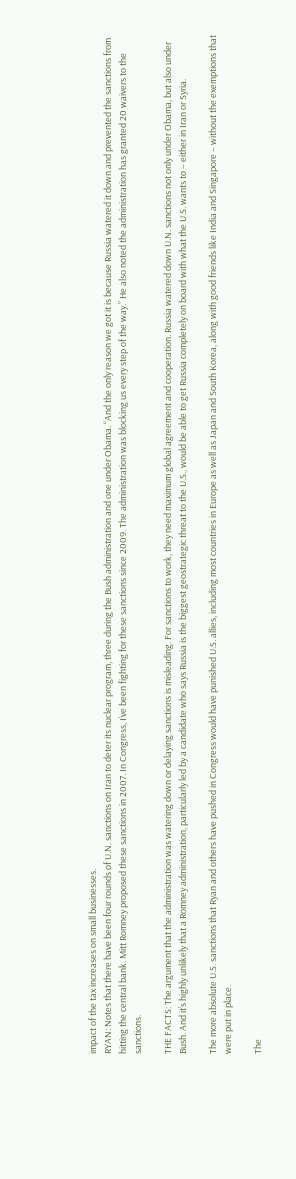impact of the tax increases on small businesses.
RYAN: Notes that there have been four rounds of U.N. sanctions on Iran to deter its nuclear program, three during the Bush administration and one under Obama. “And the only reason we got it is because Russia watered it down and prevented the sanctions from hitting the central bank. Mitt Romney proposed these sanctions in 2007. In Congress, I’ve been fighting for these sanctions since 2009. The administration was blocking us every step of the way.” He also noted the administration has granted 20 waivers to the sanctions.

THE FACTS: The argument that the administration was watering down or delaying sanctions is misleading. For sanctions to work, they need maximum global agreement and cooperation. Russia watered down U.N. sanctions not only under Obama, but also under Bush. And it’s highly unlikely that a Romney administration, particularly led by a candidate who says Russia is the biggest geostrategic threat to the U.S., would be able to get Russia completely on board with what the U.S. wants to – either in Iran or Syria.

The more absolute U.S. sanctions that Ryan and others have pushed in Congress would have punished U.S. allies, including most countries in Europe as well as Japan and South Korea, along with good friends like India and Singapore – without the exemptions that were put in place.

The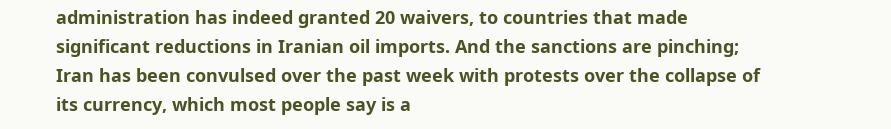administration has indeed granted 20 waivers, to countries that made significant reductions in Iranian oil imports. And the sanctions are pinching; Iran has been convulsed over the past week with protests over the collapse of its currency, which most people say is a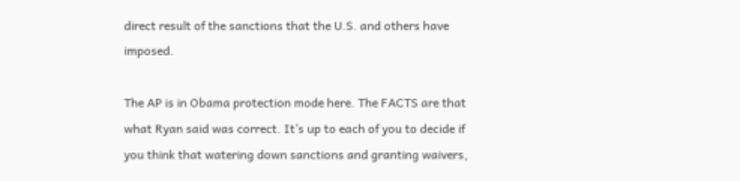direct result of the sanctions that the U.S. and others have imposed.

The AP is in Obama protection mode here. The FACTS are that what Ryan said was correct. It’s up to each of you to decide if you think that watering down sanctions and granting waivers,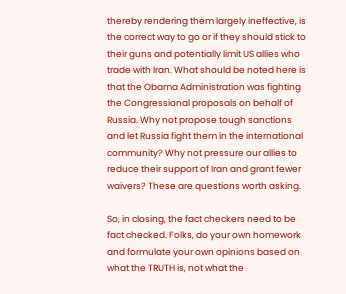thereby rendering them largely ineffective, is the correct way to go or if they should stick to their guns and potentially limit US allies who trade with Iran. What should be noted here is that the Obama Administration was fighting the Congressional proposals on behalf of Russia. Why not propose tough sanctions and let Russia fight them in the international community? Why not pressure our allies to reduce their support of Iran and grant fewer waivers? These are questions worth asking.

So, in closing, the fact checkers need to be fact checked. Folks, do your own homework and formulate your own opinions based on what the TRUTH is, not what the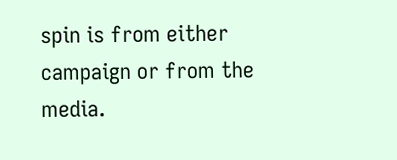spin is from either campaign or from the media.